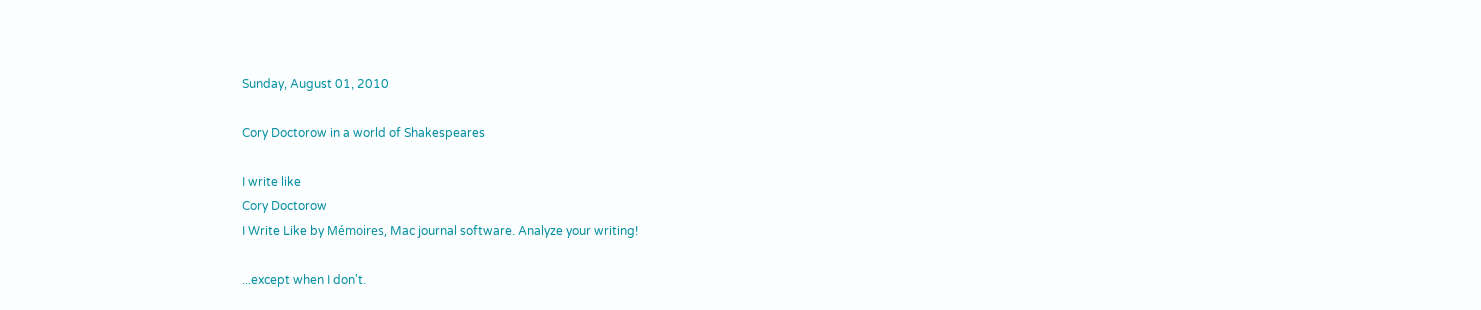Sunday, August 01, 2010

Cory Doctorow in a world of Shakespeares

I write like
Cory Doctorow
I Write Like by Mémoires, Mac journal software. Analyze your writing!

...except when I don't.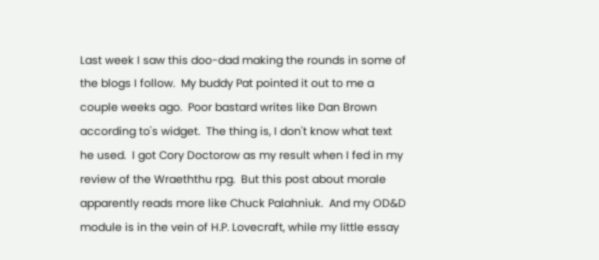Last week I saw this doo-dad making the rounds in some of the blogs I follow.  My buddy Pat pointed it out to me a couple weeks ago.  Poor bastard writes like Dan Brown according to's widget.  The thing is, I don't know what text he used.  I got Cory Doctorow as my result when I fed in my review of the Wraeththu rpg.  But this post about morale apparently reads more like Chuck Palahniuk.  And my OD&D module is in the vein of H.P. Lovecraft, while my little essay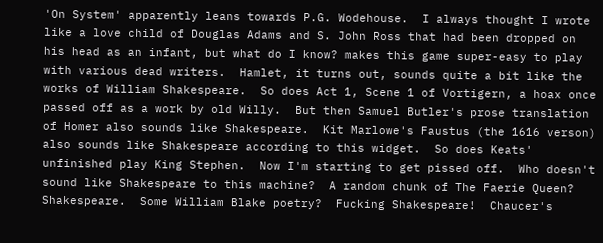'On System' apparently leans towards P.G. Wodehouse.  I always thought I wrote like a love child of Douglas Adams and S. John Ross that had been dropped on his head as an infant, but what do I know? makes this game super-easy to play with various dead writers.  Hamlet, it turns out, sounds quite a bit like the works of William Shakespeare.  So does Act 1, Scene 1 of Vortigern, a hoax once passed off as a work by old Willy.  But then Samuel Butler's prose translation of Homer also sounds like Shakespeare.  Kit Marlowe's Faustus (the 1616 verson) also sounds like Shakespeare according to this widget.  So does Keats' unfinished play King Stephen.  Now I'm starting to get pissed off.  Who doesn't sound like Shakespeare to this machine?  A random chunk of The Faerie Queen?  Shakespeare.  Some William Blake poetry?  Fucking Shakespeare!  Chaucer's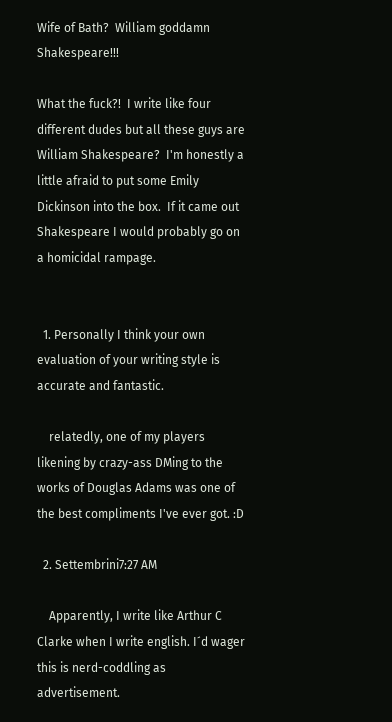Wife of Bath?  William goddamn Shakespeare!!!

What the fuck?!  I write like four different dudes but all these guys are William Shakespeare?  I'm honestly a little afraid to put some Emily Dickinson into the box.  If it came out Shakespeare I would probably go on a homicidal rampage.


  1. Personally I think your own evaluation of your writing style is accurate and fantastic.

    relatedly, one of my players likening by crazy-ass DMing to the works of Douglas Adams was one of the best compliments I've ever got. :D

  2. Settembrini7:27 AM

    Apparently, I write like Arthur C Clarke when I write english. I´d wager this is nerd-coddling as advertisement.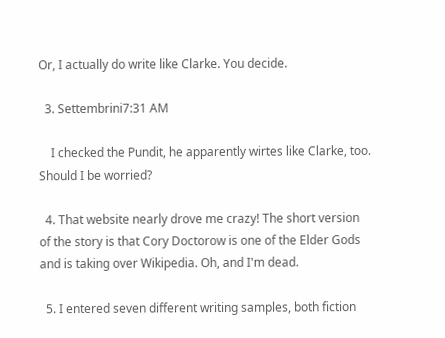Or, I actually do write like Clarke. You decide.

  3. Settembrini7:31 AM

    I checked the Pundit, he apparently wirtes like Clarke, too. Should I be worried?

  4. That website nearly drove me crazy! The short version of the story is that Cory Doctorow is one of the Elder Gods and is taking over Wikipedia. Oh, and I'm dead.

  5. I entered seven different writing samples, both fiction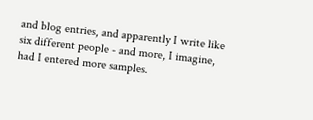and blog entries, and apparently I write like six different people - and more, I imagine, had I entered more samples.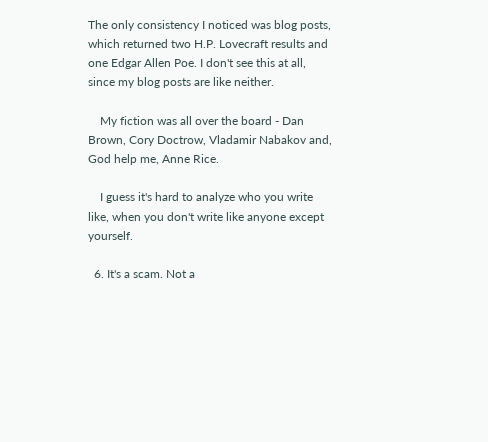The only consistency I noticed was blog posts, which returned two H.P. Lovecraft results and one Edgar Allen Poe. I don't see this at all, since my blog posts are like neither.

    My fiction was all over the board - Dan Brown, Cory Doctrow, Vladamir Nabakov and, God help me, Anne Rice.

    I guess it's hard to analyze who you write like, when you don't write like anyone except yourself.

  6. It's a scam. Not a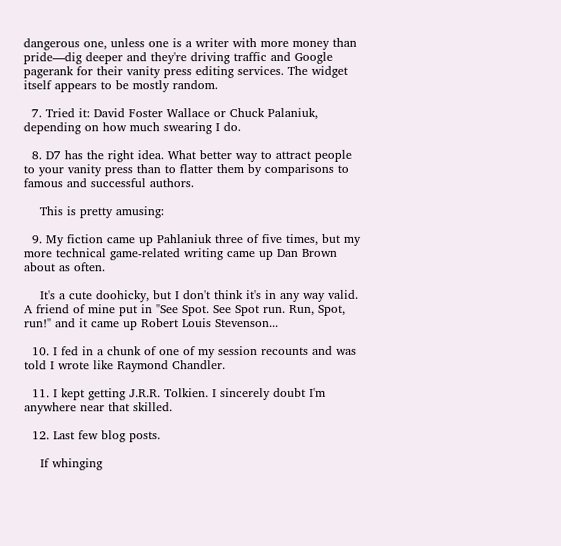dangerous one, unless one is a writer with more money than pride—dig deeper and they're driving traffic and Google pagerank for their vanity press editing services. The widget itself appears to be mostly random.

  7. Tried it: David Foster Wallace or Chuck Palaniuk, depending on how much swearing I do.

  8. D7 has the right idea. What better way to attract people to your vanity press than to flatter them by comparisons to famous and successful authors.

    This is pretty amusing:

  9. My fiction came up Pahlaniuk three of five times, but my more technical game-related writing came up Dan Brown about as often.

    It's a cute doohicky, but I don't think it's in any way valid. A friend of mine put in "See Spot. See Spot run. Run, Spot, run!" and it came up Robert Louis Stevenson...

  10. I fed in a chunk of one of my session recounts and was told I wrote like Raymond Chandler.

  11. I kept getting J.R.R. Tolkien. I sincerely doubt I'm anywhere near that skilled.

  12. Last few blog posts.

    If whinging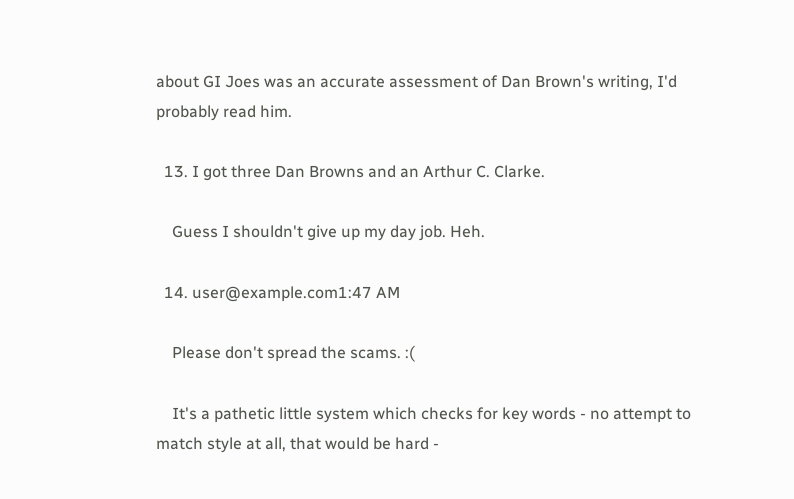about GI Joes was an accurate assessment of Dan Brown's writing, I'd probably read him.

  13. I got three Dan Browns and an Arthur C. Clarke.

    Guess I shouldn't give up my day job. Heh.

  14. user@example.com1:47 AM

    Please don't spread the scams. :(

    It's a pathetic little system which checks for key words - no attempt to match style at all, that would be hard -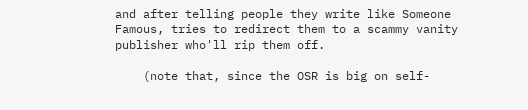and after telling people they write like Someone Famous, tries to redirect them to a scammy vanity publisher who'll rip them off.

    (note that, since the OSR is big on self-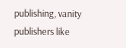publishing, vanity publishers like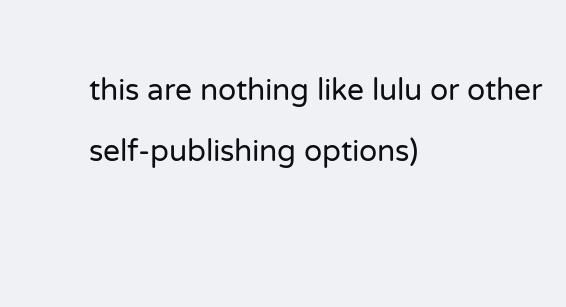this are nothing like lulu or other self-publishing options)